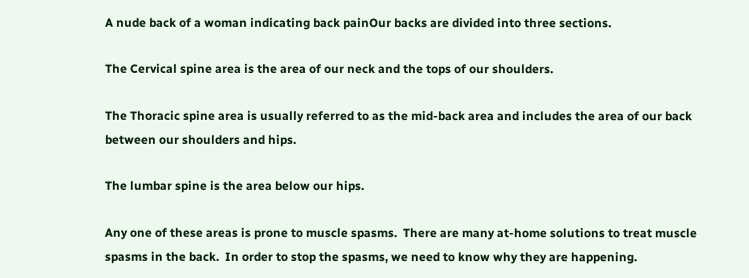A nude back of a woman indicating back painOur backs are divided into three sections.

The Cervical spine area is the area of our neck and the tops of our shoulders.

The Thoracic spine area is usually referred to as the mid-back area and includes the area of our back between our shoulders and hips.

The lumbar spine is the area below our hips.

Any one of these areas is prone to muscle spasms.  There are many at-home solutions to treat muscle spasms in the back.  In order to stop the spasms, we need to know why they are happening.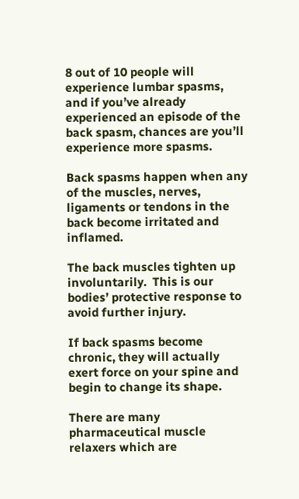8 out of 10 people will experience lumbar spasms, and if you’ve already experienced an episode of the back spasm, chances are you’ll experience more spasms.

Back spasms happen when any of the muscles, nerves, ligaments or tendons in the back become irritated and inflamed.

The back muscles tighten up involuntarily.  This is our bodies’ protective response to avoid further injury.

If back spasms become chronic, they will actually exert force on your spine and begin to change its shape.

There are many pharmaceutical muscle relaxers which are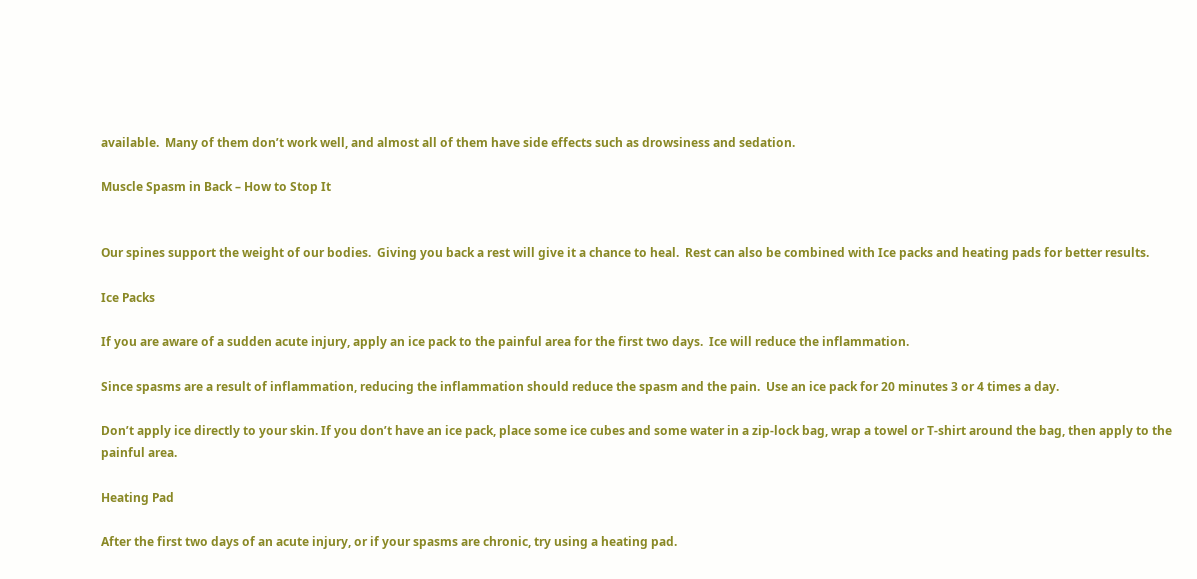available.  Many of them don’t work well, and almost all of them have side effects such as drowsiness and sedation.

Muscle Spasm in Back – How to Stop It


Our spines support the weight of our bodies.  Giving you back a rest will give it a chance to heal.  Rest can also be combined with Ice packs and heating pads for better results.

Ice Packs

If you are aware of a sudden acute injury, apply an ice pack to the painful area for the first two days.  Ice will reduce the inflammation.

Since spasms are a result of inflammation, reducing the inflammation should reduce the spasm and the pain.  Use an ice pack for 20 minutes 3 or 4 times a day.

Don’t apply ice directly to your skin. If you don’t have an ice pack, place some ice cubes and some water in a zip-lock bag, wrap a towel or T-shirt around the bag, then apply to the painful area.

Heating Pad

After the first two days of an acute injury, or if your spasms are chronic, try using a heating pad.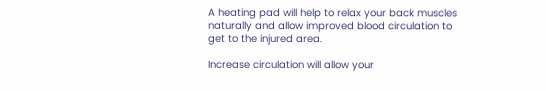A heating pad will help to relax your back muscles naturally and allow improved blood circulation to get to the injured area.

Increase circulation will allow your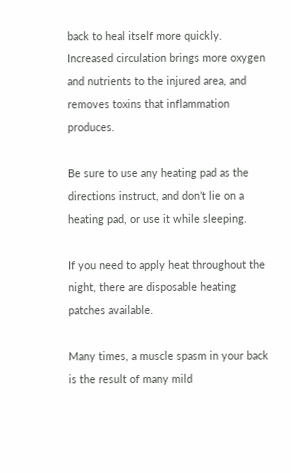back to heal itself more quickly.  Increased circulation brings more oxygen and nutrients to the injured area, and removes toxins that inflammation produces.

Be sure to use any heating pad as the directions instruct, and don’t lie on a heating pad, or use it while sleeping.

If you need to apply heat throughout the night, there are disposable heating patches available.

Many times, a muscle spasm in your back is the result of many mild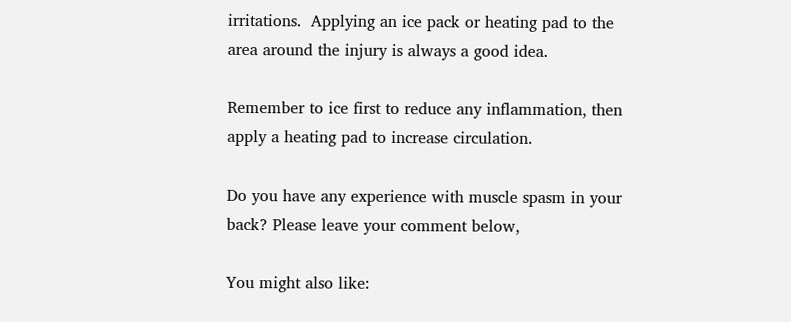irritations.  Applying an ice pack or heating pad to the area around the injury is always a good idea.

Remember to ice first to reduce any inflammation, then apply a heating pad to increase circulation.

Do you have any experience with muscle spasm in your back? Please leave your comment below,

You might also like: